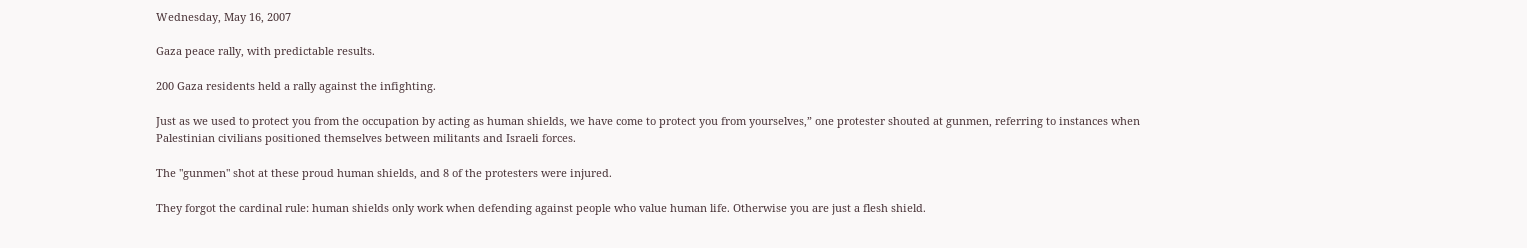Wednesday, May 16, 2007

Gaza peace rally, with predictable results.

200 Gaza residents held a rally against the infighting.

Just as we used to protect you from the occupation by acting as human shields, we have come to protect you from yourselves,” one protester shouted at gunmen, referring to instances when Palestinian civilians positioned themselves between militants and Israeli forces.

The "gunmen" shot at these proud human shields, and 8 of the protesters were injured.

They forgot the cardinal rule: human shields only work when defending against people who value human life. Otherwise you are just a flesh shield.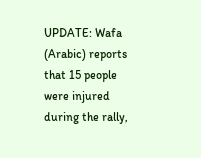UPDATE: Wafa (Arabic) reports that 15 people were injured during the rally,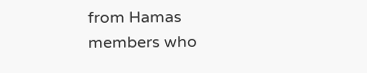from Hamas members who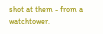shot at them - from a watchtower.